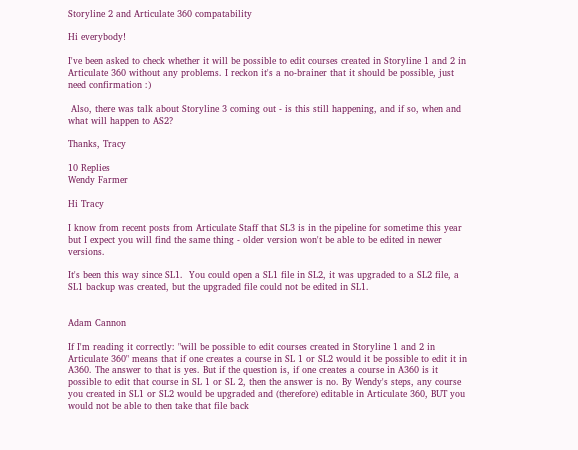Storyline 2 and Articulate 360 compatability

Hi everybody!

I've been asked to check whether it will be possible to edit courses created in Storyline 1 and 2 in Articulate 360 without any problems. I reckon it's a no-brainer that it should be possible, just need confirmation :)

 Also, there was talk about Storyline 3 coming out - is this still happening, and if so, when and what will happen to AS2?

Thanks, Tracy

10 Replies
Wendy Farmer

Hi Tracy

I know from recent posts from Articulate Staff that SL3 is in the pipeline for sometime this year but I expect you will find the same thing - older version won't be able to be edited in newer versions.

It's been this way since SL1.  You could open a SL1 file in SL2, it was upgraded to a SL2 file, a SL1 backup was created, but the upgraded file could not be edited in SL1.


Adam Cannon

If I'm reading it correctly: "will be possible to edit courses created in Storyline 1 and 2 in Articulate 360" means that if one creates a course in SL 1 or SL2 would it be possible to edit it in A360. The answer to that is yes. But if the question is, if one creates a course in A360 is it possible to edit that course in SL 1 or SL 2, then the answer is no. By Wendy's steps, any course you created in SL1 or SL2 would be upgraded and (therefore) editable in Articulate 360, BUT you would not be able to then take that file back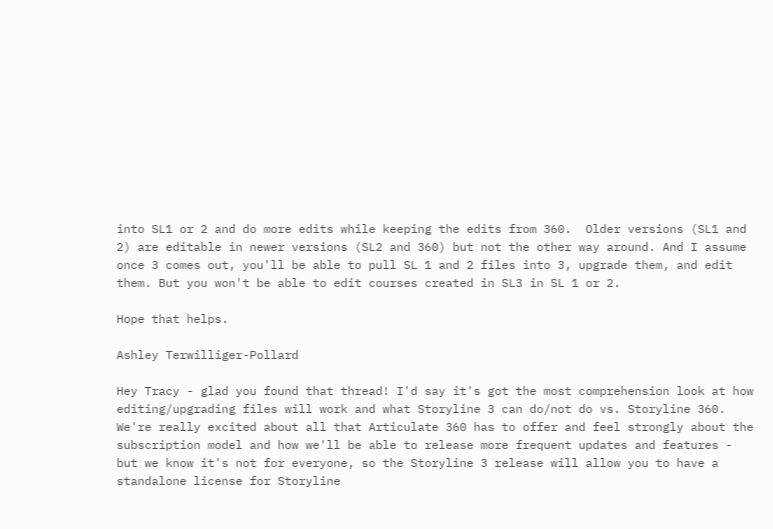into SL1 or 2 and do more edits while keeping the edits from 360.  Older versions (SL1 and 2) are editable in newer versions (SL2 and 360) but not the other way around. And I assume once 3 comes out, you'll be able to pull SL 1 and 2 files into 3, upgrade them, and edit them. But you won't be able to edit courses created in SL3 in SL 1 or 2.

Hope that helps.

Ashley Terwilliger-Pollard

Hey Tracy - glad you found that thread! I'd say it's got the most comprehension look at how editing/upgrading files will work and what Storyline 3 can do/not do vs. Storyline 360. We're really excited about all that Articulate 360 has to offer and feel strongly about the subscription model and how we'll be able to release more frequent updates and features - but we know it's not for everyone, so the Storyline 3 release will allow you to have a standalone license for Storyline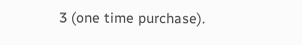3 (one time purchase).